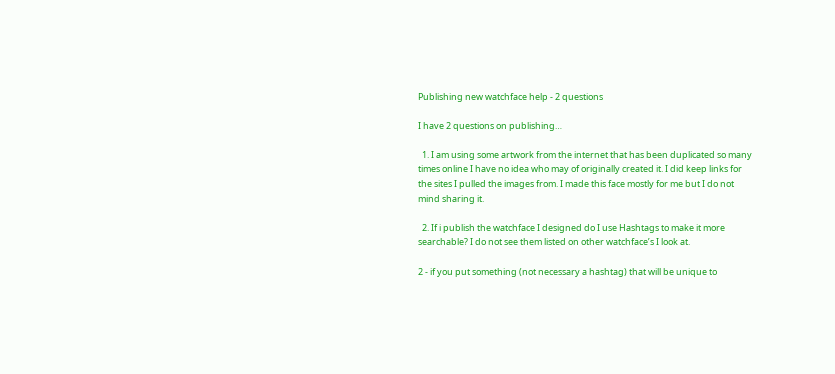Publishing new watchface help - 2 questions

I have 2 questions on publishing…

  1. I am using some artwork from the internet that has been duplicated so many times online I have no idea who may of originally created it. I did keep links for the sites I pulled the images from. I made this face mostly for me but I do not mind sharing it.

  2. If i publish the watchface I designed do I use Hashtags to make it more searchable? I do not see them listed on other watchface’s I look at.

2 - if you put something (not necessary a hashtag) that will be unique to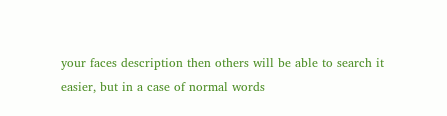your faces description then others will be able to search it easier, but in a case of normal words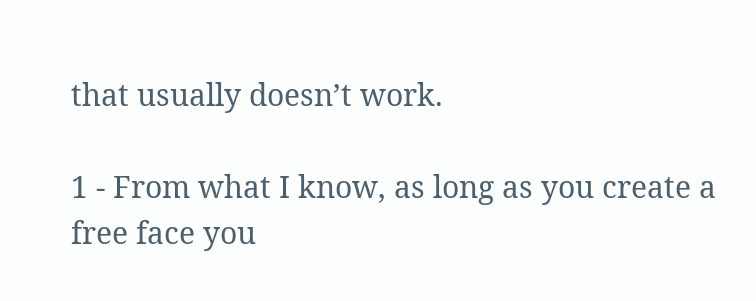that usually doesn’t work.

1 - From what I know, as long as you create a free face you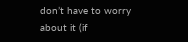don’t have to worry about it (if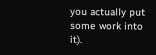you actually put some work into it).